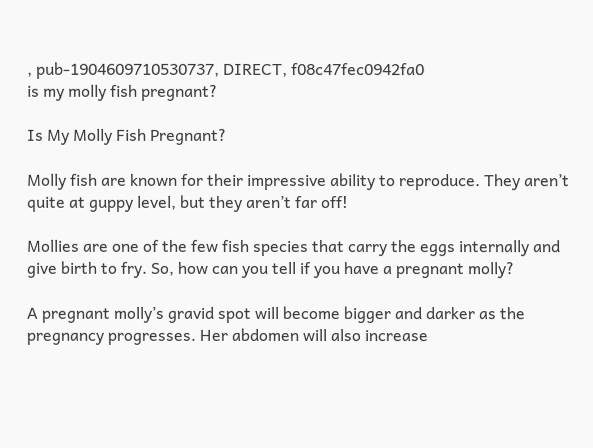, pub-1904609710530737, DIRECT, f08c47fec0942fa0
is my molly fish pregnant?

Is My Molly Fish Pregnant?

Molly fish are known for their impressive ability to reproduce. They aren’t quite at guppy level, but they aren’t far off!

Mollies are one of the few fish species that carry the eggs internally and give birth to fry. So, how can you tell if you have a pregnant molly?

A pregnant molly’s gravid spot will become bigger and darker as the pregnancy progresses. Her abdomen will also increase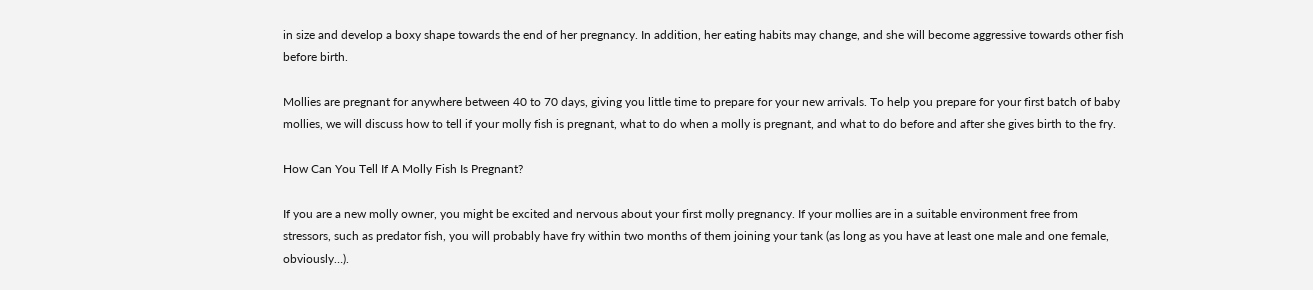in size and develop a boxy shape towards the end of her pregnancy. In addition, her eating habits may change, and she will become aggressive towards other fish before birth.

Mollies are pregnant for anywhere between 40 to 70 days, giving you little time to prepare for your new arrivals. To help you prepare for your first batch of baby mollies, we will discuss how to tell if your molly fish is pregnant, what to do when a molly is pregnant, and what to do before and after she gives birth to the fry.

How Can You Tell If A Molly Fish Is Pregnant?

If you are a new molly owner, you might be excited and nervous about your first molly pregnancy. If your mollies are in a suitable environment free from stressors, such as predator fish, you will probably have fry within two months of them joining your tank (as long as you have at least one male and one female, obviously…).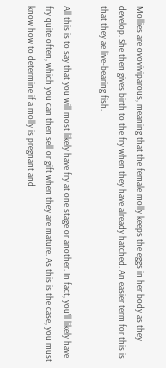Mollies are ovoviviparous, meaning that the female molly keeps the eggs in her body as they develop. She then gives birth to the fry when they have already hatched. An easier term for this is that they ae live-bearing fish.

All this is to say that you will most likely have fry at one stage or another. In fact, you’ll likely have fry quite often, which you can then sell or gift when they are mature. As this is the case, you must know how to determine if a molly is pregnant and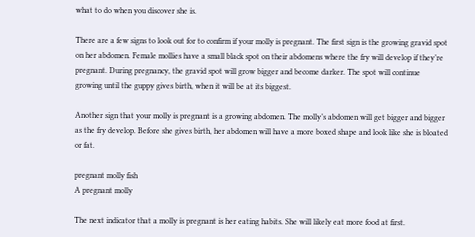what to do when you discover she is.

There are a few signs to look out for to confirm if your molly is pregnant. The first sign is the growing gravid spot on her abdomen. Female mollies have a small black spot on their abdomens where the fry will develop if they’re pregnant. During pregnancy, the gravid spot will grow bigger and become darker. The spot will continue growing until the guppy gives birth, when it will be at its biggest.

Another sign that your molly is pregnant is a growing abdomen. The molly’s abdomen will get bigger and bigger as the fry develop. Before she gives birth, her abdomen will have a more boxed shape and look like she is bloated or fat.

pregnant molly fish
A pregnant molly

The next indicator that a molly is pregnant is her eating habits. She will likely eat more food at first.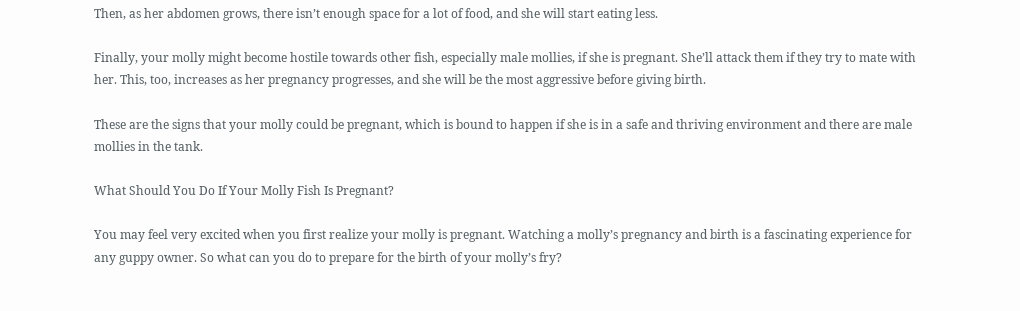Then, as her abdomen grows, there isn’t enough space for a lot of food, and she will start eating less.

Finally, your molly might become hostile towards other fish, especially male mollies, if she is pregnant. She’ll attack them if they try to mate with her. This, too, increases as her pregnancy progresses, and she will be the most aggressive before giving birth.

These are the signs that your molly could be pregnant, which is bound to happen if she is in a safe and thriving environment and there are male mollies in the tank.

What Should You Do If Your Molly Fish Is Pregnant?

You may feel very excited when you first realize your molly is pregnant. Watching a molly’s pregnancy and birth is a fascinating experience for any guppy owner. So what can you do to prepare for the birth of your molly’s fry?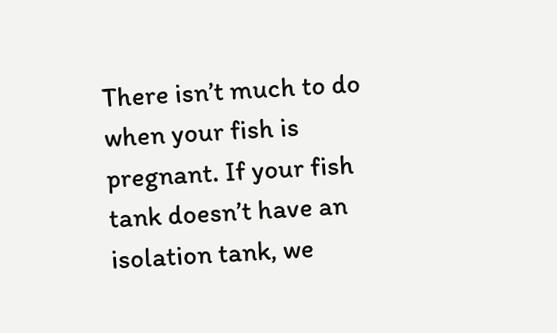There isn’t much to do when your fish is pregnant. If your fish tank doesn’t have an isolation tank, we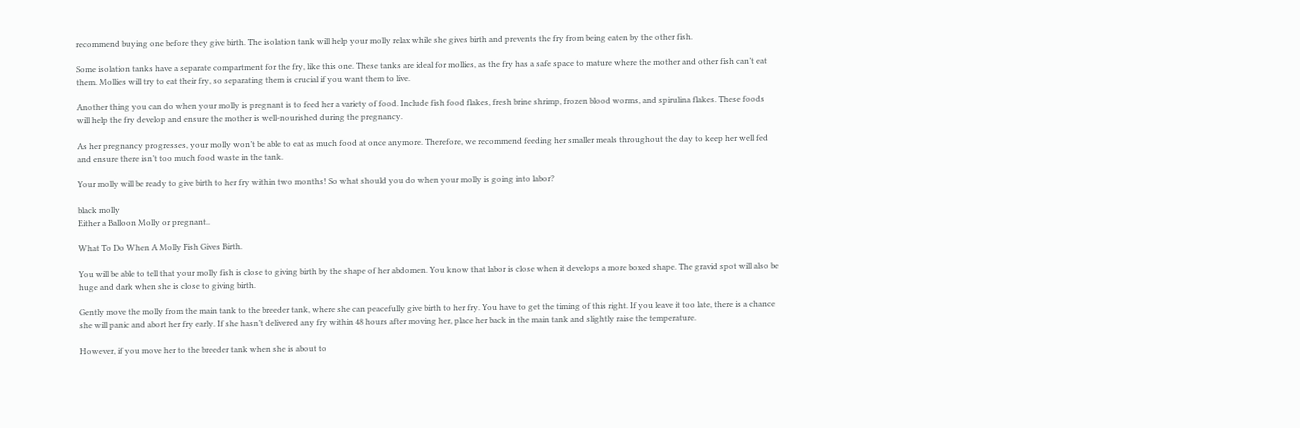recommend buying one before they give birth. The isolation tank will help your molly relax while she gives birth and prevents the fry from being eaten by the other fish.

Some isolation tanks have a separate compartment for the fry, like this one. These tanks are ideal for mollies, as the fry has a safe space to mature where the mother and other fish can’t eat them. Mollies will try to eat their fry, so separating them is crucial if you want them to live.

Another thing you can do when your molly is pregnant is to feed her a variety of food. Include fish food flakes, fresh brine shrimp, frozen blood worms, and spirulina flakes. These foods will help the fry develop and ensure the mother is well-nourished during the pregnancy.

As her pregnancy progresses, your molly won’t be able to eat as much food at once anymore. Therefore, we recommend feeding her smaller meals throughout the day to keep her well fed and ensure there isn’t too much food waste in the tank.

Your molly will be ready to give birth to her fry within two months! So what should you do when your molly is going into labor?

black molly
Either a Balloon Molly or pregnant..

What To Do When A Molly Fish Gives Birth.

You will be able to tell that your molly fish is close to giving birth by the shape of her abdomen. You know that labor is close when it develops a more boxed shape. The gravid spot will also be huge and dark when she is close to giving birth.

Gently move the molly from the main tank to the breeder tank, where she can peacefully give birth to her fry. You have to get the timing of this right. If you leave it too late, there is a chance she will panic and abort her fry early. If she hasn’t delivered any fry within 48 hours after moving her, place her back in the main tank and slightly raise the temperature.

However, if you move her to the breeder tank when she is about to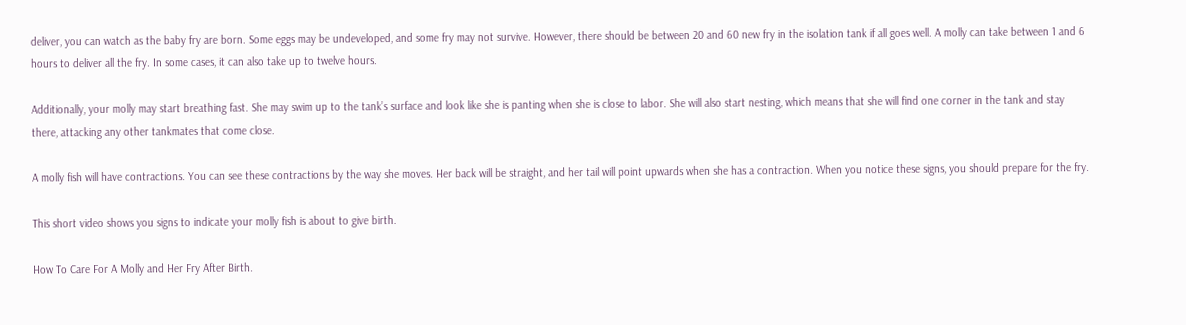deliver, you can watch as the baby fry are born. Some eggs may be undeveloped, and some fry may not survive. However, there should be between 20 and 60 new fry in the isolation tank if all goes well. A molly can take between 1 and 6 hours to deliver all the fry. In some cases, it can also take up to twelve hours.

Additionally, your molly may start breathing fast. She may swim up to the tank’s surface and look like she is panting when she is close to labor. She will also start nesting, which means that she will find one corner in the tank and stay there, attacking any other tankmates that come close.

A molly fish will have contractions. You can see these contractions by the way she moves. Her back will be straight, and her tail will point upwards when she has a contraction. When you notice these signs, you should prepare for the fry.

This short video shows you signs to indicate your molly fish is about to give birth.

How To Care For A Molly and Her Fry After Birth.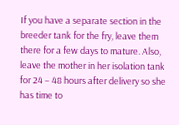If you have a separate section in the breeder tank for the fry, leave them there for a few days to mature. Also, leave the mother in her isolation tank for 24 – 48 hours after delivery so she has time to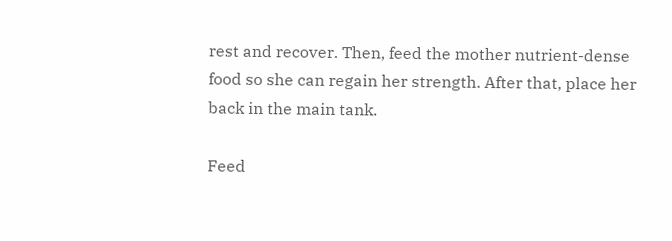rest and recover. Then, feed the mother nutrient-dense food so she can regain her strength. After that, place her back in the main tank.

Feed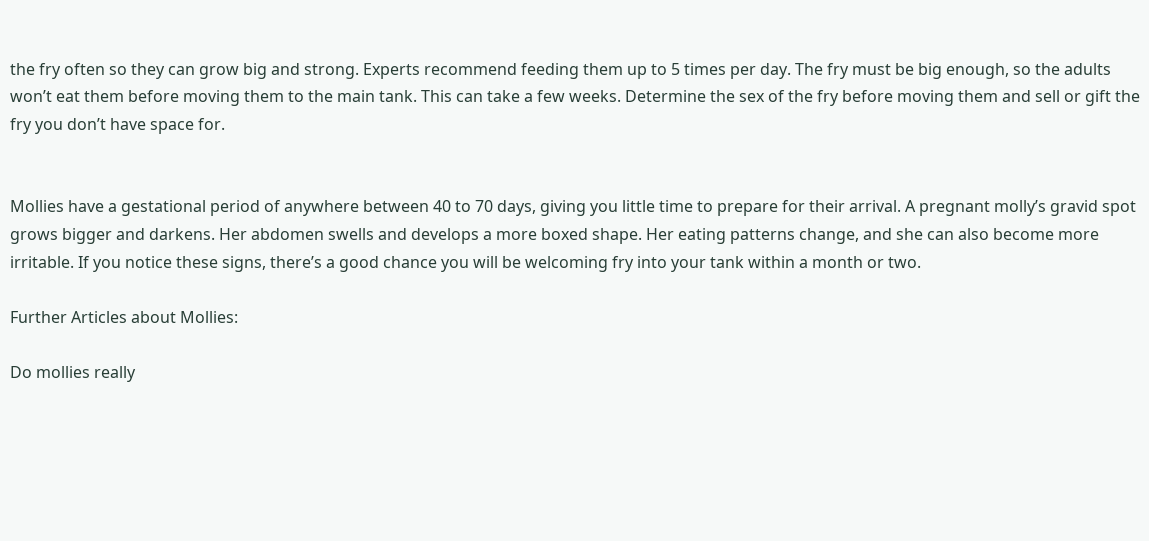the fry often so they can grow big and strong. Experts recommend feeding them up to 5 times per day. The fry must be big enough, so the adults won’t eat them before moving them to the main tank. This can take a few weeks. Determine the sex of the fry before moving them and sell or gift the fry you don’t have space for.


Mollies have a gestational period of anywhere between 40 to 70 days, giving you little time to prepare for their arrival. A pregnant molly’s gravid spot grows bigger and darkens. Her abdomen swells and develops a more boxed shape. Her eating patterns change, and she can also become more irritable. If you notice these signs, there’s a good chance you will be welcoming fry into your tank within a month or two.

Further Articles about Mollies:

Do mollies really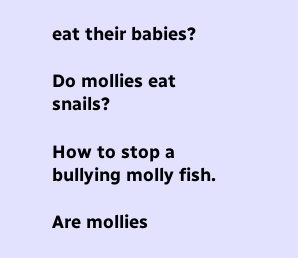eat their babies?

Do mollies eat snails?

How to stop a bullying molly fish.

Are mollies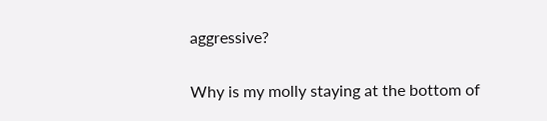aggressive?

Why is my molly staying at the bottom of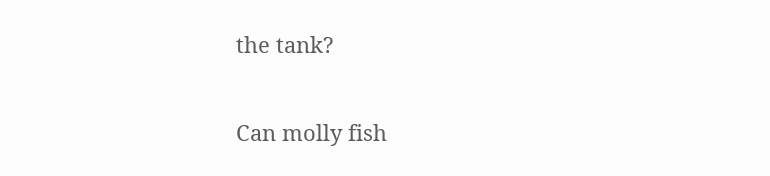the tank?

Can molly fish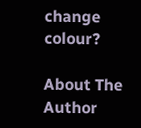change colour?

About The Author